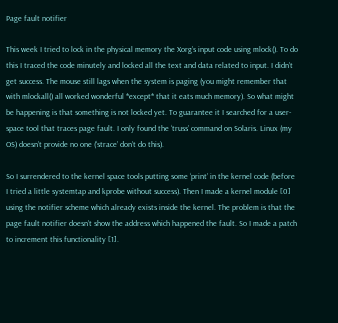Page fault notifier

This week I tried to lock in the physical memory the Xorg’s input code using mlock(). To do this I traced the code minutely and locked all the text and data related to input. I didn’t get success. The mouse still lags when the system is paging (you might remember that with mlockall() all worked wonderful *except* that it eats much memory). So what might be happening is that something is not locked yet. To guarantee it I searched for a user-space tool that traces page fault. I only found the ‘truss’ command on Solaris. Linux (my OS) doesn’t provide no one (‘strace’ don’t do this).

So I surrendered to the kernel space tools putting some ‘print’ in the kernel code (before I tried a little systemtap and kprobe without success). Then I made a kernel module [0] using the notifier scheme which already exists inside the kernel. The problem is that the page fault notifier doesn’t show the address which happened the fault. So I made a patch to increment this functionality [1].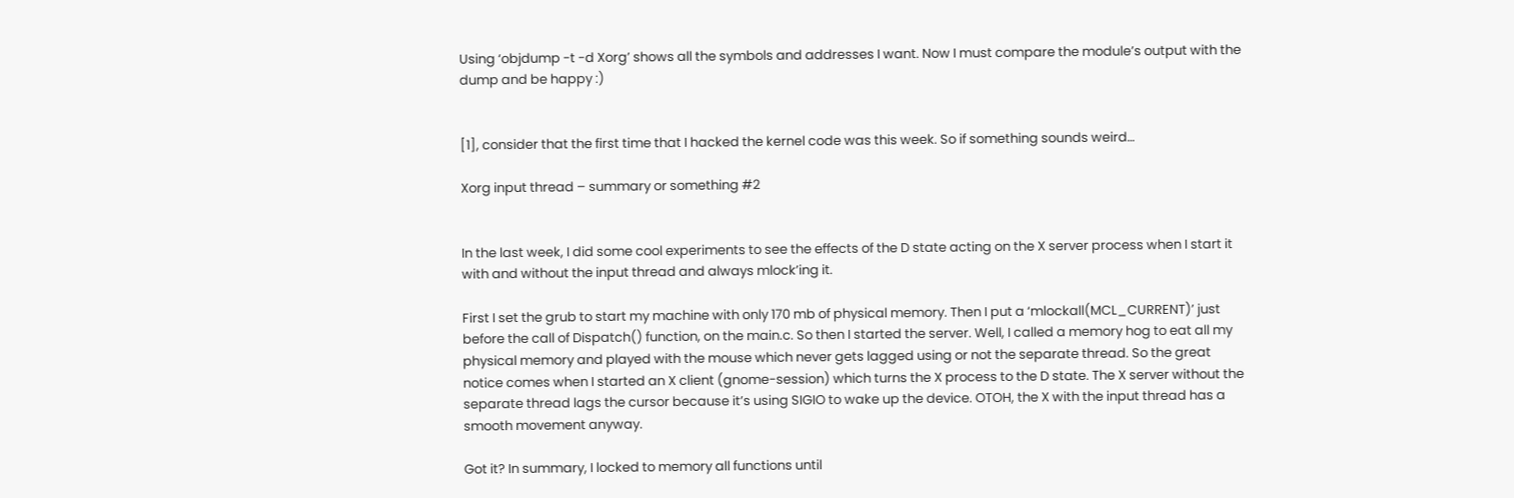Using ‘objdump -t -d Xorg’ shows all the symbols and addresses I want. Now I must compare the module’s output with the dump and be happy :)


[1], consider that the first time that I hacked the kernel code was this week. So if something sounds weird…

Xorg input thread – summary or something #2


In the last week, I did some cool experiments to see the effects of the D state acting on the X server process when I start it with and without the input thread and always mlock’ing it.

First I set the grub to start my machine with only 170 mb of physical memory. Then I put a ‘mlockall(MCL_CURRENT)’ just before the call of Dispatch() function, on the main.c. So then I started the server. Well, I called a memory hog to eat all my physical memory and played with the mouse which never gets lagged using or not the separate thread. So the great notice comes when I started an X client (gnome-session) which turns the X process to the D state. The X server without the separate thread lags the cursor because it’s using SIGIO to wake up the device. OTOH, the X with the input thread has a smooth movement anyway.

Got it? In summary, I locked to memory all functions until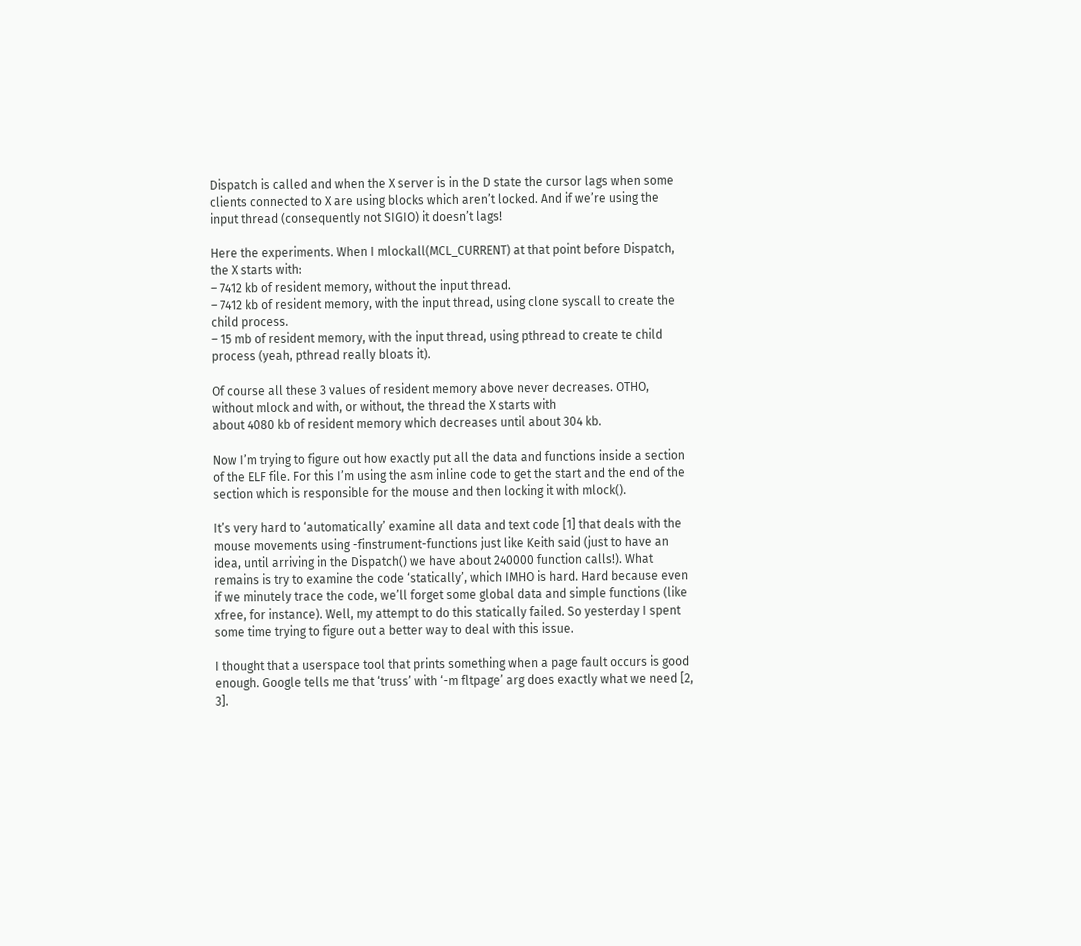Dispatch is called and when the X server is in the D state the cursor lags when some clients connected to X are using blocks which aren’t locked. And if we’re using the input thread (consequently not SIGIO) it doesn’t lags!

Here the experiments. When I mlockall(MCL_CURRENT) at that point before Dispatch, the X starts with:
– 7412 kb of resident memory, without the input thread.
– 7412 kb of resident memory, with the input thread, using clone syscall to create the child process.
– 15 mb of resident memory, with the input thread, using pthread to create te child process (yeah, pthread really bloats it).

Of course all these 3 values of resident memory above never decreases. OTHO, without mlock and with, or without, the thread the X starts with
about 4080 kb of resident memory which decreases until about 304 kb.

Now I’m trying to figure out how exactly put all the data and functions inside a section of the ELF file. For this I’m using the asm inline code to get the start and the end of the section which is responsible for the mouse and then locking it with mlock().

It’s very hard to ‘automatically’ examine all data and text code [1] that deals with the mouse movements using -finstrument-functions just like Keith said (just to have an idea, until arriving in the Dispatch() we have about 240000 function calls!). What remains is try to examine the code ‘statically’, which IMHO is hard. Hard because even if we minutely trace the code, we’ll forget some global data and simple functions (like xfree, for instance). Well, my attempt to do this statically failed. So yesterday I spent some time trying to figure out a better way to deal with this issue.

I thought that a userspace tool that prints something when a page fault occurs is good enough. Google tells me that ‘truss’ with ‘-m fltpage’ arg does exactly what we need [2, 3].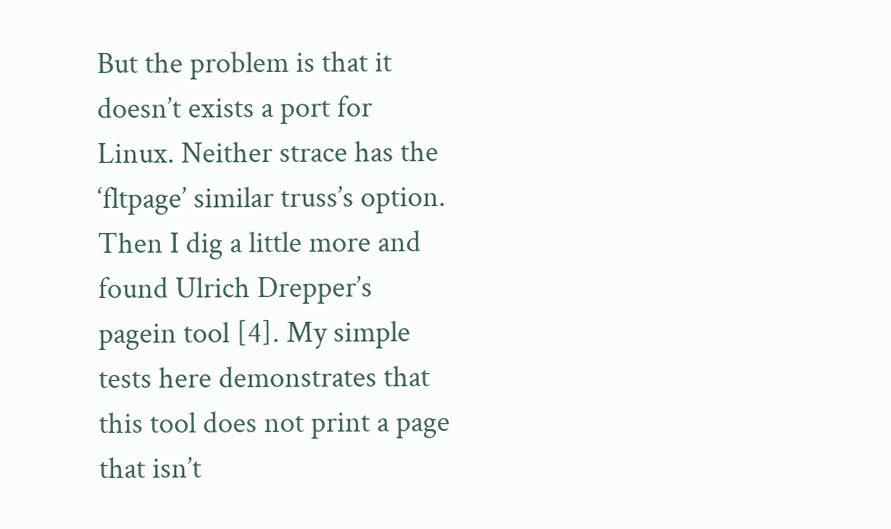But the problem is that it doesn’t exists a port for Linux. Neither strace has the ‘fltpage’ similar truss’s option. Then I dig a little more and found Ulrich Drepper’s pagein tool [4]. My simple tests here demonstrates that this tool does not print a page that isn’t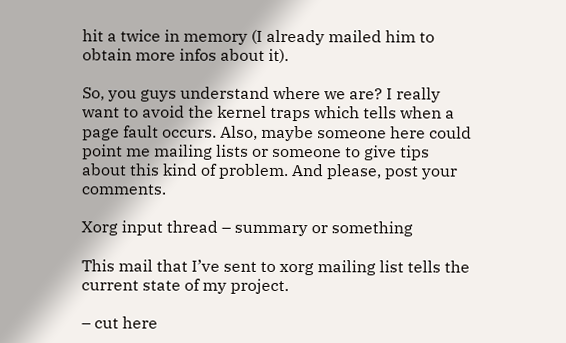hit a twice in memory (I already mailed him to obtain more infos about it).

So, you guys understand where we are? I really want to avoid the kernel traps which tells when a page fault occurs. Also, maybe someone here could point me mailing lists or someone to give tips about this kind of problem. And please, post your comments.

Xorg input thread – summary or something

This mail that I’ve sent to xorg mailing list tells the current state of my project.

– cut here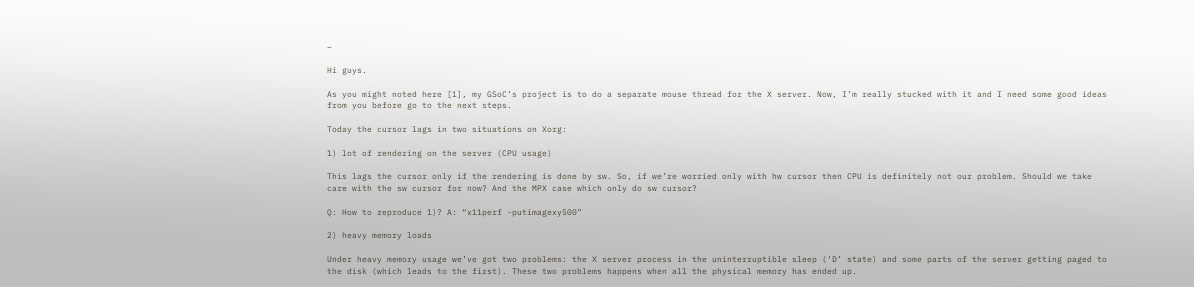–

Hi guys.

As you might noted here [1], my GSoC’s project is to do a separate mouse thread for the X server. Now, I’m really stucked with it and I need some good ideas from you before go to the next steps.

Today the cursor lags in two situations on Xorg:

1) lot of rendering on the server (CPU usage)

This lags the cursor only if the rendering is done by sw. So, if we’re worried only with hw cursor then CPU is definitely not our problem. Should we take care with the sw cursor for now? And the MPX case which only do sw cursor?

Q: How to reproduce 1)? A: “x11perf -putimagexy500”

2) heavy memory loads

Under heavy memory usage we’ve got two problems: the X server process in the uninterruptible sleep (‘D’ state) and some parts of the server getting paged to the disk (which leads to the first). These two problems happens when all the physical memory has ended up.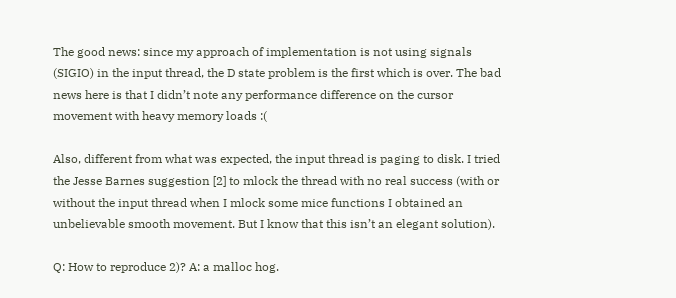The good news: since my approach of implementation is not using signals (SIGIO) in the input thread, the D state problem is the first which is over. The bad news here is that I didn’t note any performance difference on the cursor movement with heavy memory loads :(

Also, different from what was expected, the input thread is paging to disk. I tried the Jesse Barnes suggestion [2] to mlock the thread with no real success (with or without the input thread when I mlock some mice functions I obtained an unbelievable smooth movement. But I know that this isn’t an elegant solution).

Q: How to reproduce 2)? A: a malloc hog.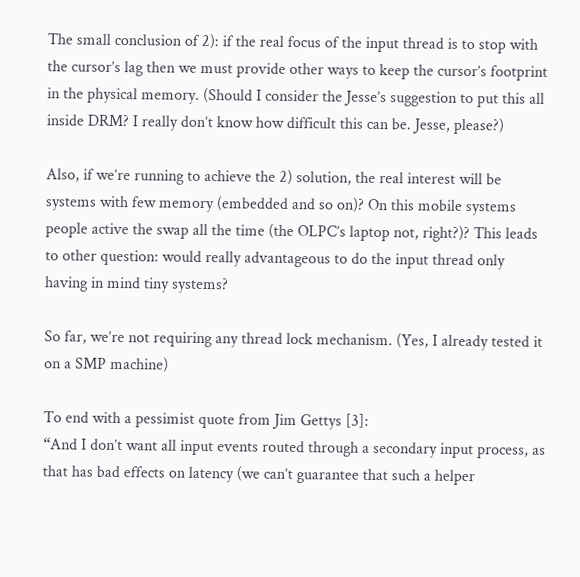The small conclusion of 2): if the real focus of the input thread is to stop with the cursor’s lag then we must provide other ways to keep the cursor’s footprint in the physical memory. (Should I consider the Jesse’s suggestion to put this all inside DRM? I really don’t know how difficult this can be. Jesse, please?)

Also, if we’re running to achieve the 2) solution, the real interest will be systems with few memory (embedded and so on)? On this mobile systems people active the swap all the time (the OLPC’s laptop not, right?)? This leads to other question: would really advantageous to do the input thread only having in mind tiny systems?

So far, we’re not requiring any thread lock mechanism. (Yes, I already tested it on a SMP machine)

To end with a pessimist quote from Jim Gettys [3]:
“And I don’t want all input events routed through a secondary input process, as that has bad effects on latency (we can’t guarantee that such a helper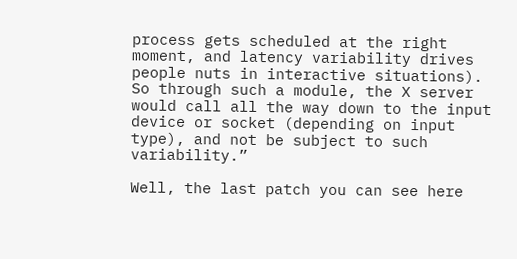process gets scheduled at the right moment, and latency variability drives people nuts in interactive situations). So through such a module, the X server would call all the way down to the input device or socket (depending on input type), and not be subject to such variability.”

Well, the last patch you can see here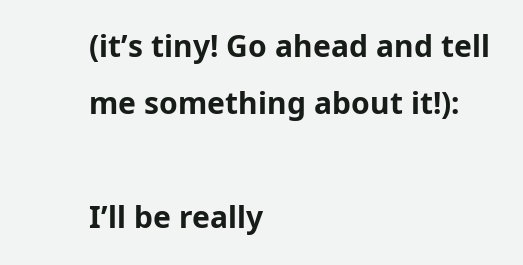(it’s tiny! Go ahead and tell me something about it!):

I’ll be really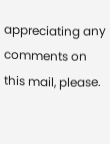appreciating any comments on this mail, please.